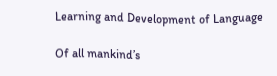Learning and Development of Language

Of all mankind’s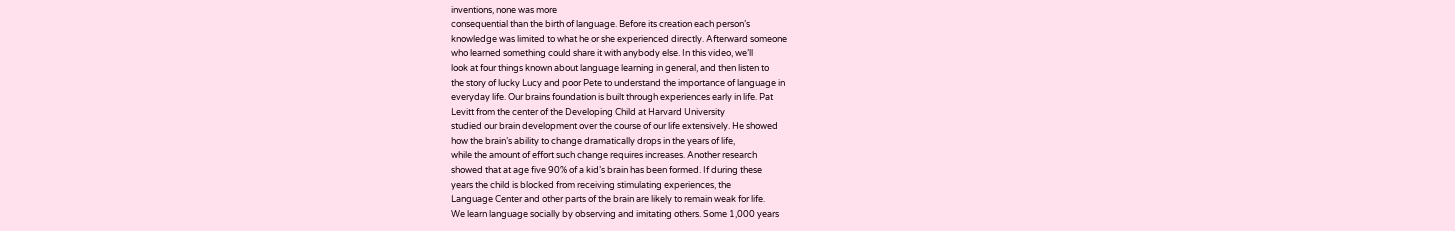inventions, none was more
consequential than the birth of language. Before its creation each person’s
knowledge was limited to what he or she experienced directly. Afterward someone
who learned something could share it with anybody else. In this video, we’ll
look at four things known about language learning in general, and then listen to
the story of lucky Lucy and poor Pete to understand the importance of language in
everyday life. Our brains foundation is built through experiences early in life. Pat
Levitt from the center of the Developing Child at Harvard University
studied our brain development over the course of our life extensively. He showed
how the brain’s ability to change dramatically drops in the years of life,
while the amount of effort such change requires increases. Another research
showed that at age five 90% of a kid’s brain has been formed. If during these
years the child is blocked from receiving stimulating experiences, the
Language Center and other parts of the brain are likely to remain weak for life.
We learn language socially by observing and imitating others. Some 1,000 years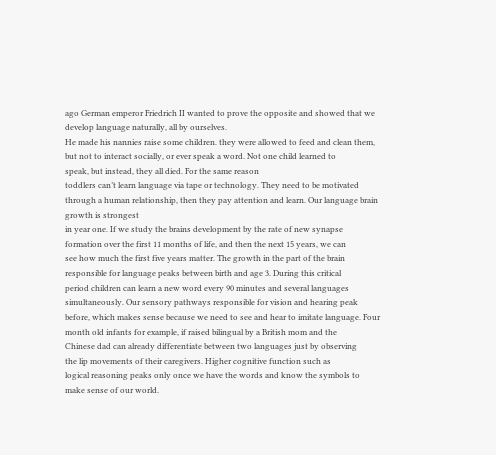ago German emperor Friedrich II wanted to prove the opposite and showed that we
develop language naturally, all by ourselves.
He made his nannies raise some children. they were allowed to feed and clean them,
but not to interact socially, or ever speak a word. Not one child learned to
speak, but instead, they all died. For the same reason
toddlers can’t learn language via tape or technology. They need to be motivated
through a human relationship, then they pay attention and learn. Our language brain growth is strongest
in year one. If we study the brains development by the rate of new synapse
formation over the first 11 months of life, and then the next 15 years, we can
see how much the first five years matter. The growth in the part of the brain
responsible for language peaks between birth and age 3. During this critical
period children can learn a new word every 90 minutes and several languages
simultaneously. Our sensory pathways responsible for vision and hearing peak
before, which makes sense because we need to see and hear to imitate language. Four
month old infants for example, if raised bilingual by a British mom and the
Chinese dad can already differentiate between two languages just by observing
the lip movements of their caregivers. Higher cognitive function such as
logical reasoning peaks only once we have the words and know the symbols to
make sense of our world.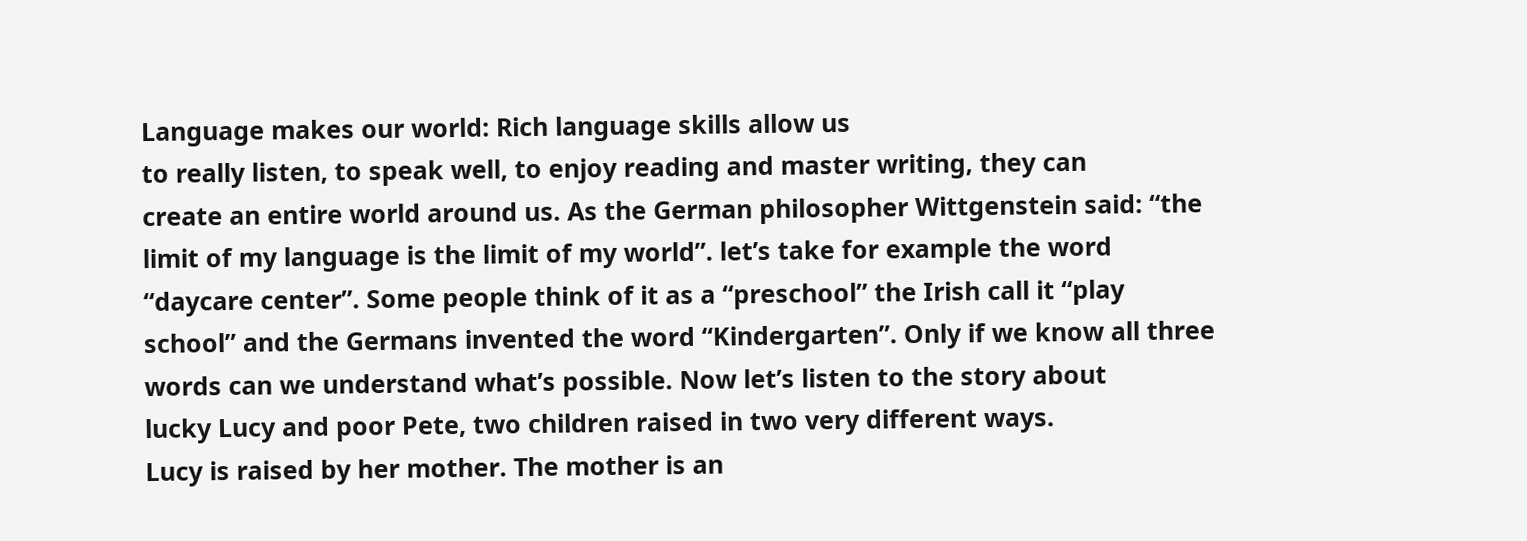Language makes our world: Rich language skills allow us
to really listen, to speak well, to enjoy reading and master writing, they can
create an entire world around us. As the German philosopher Wittgenstein said: “the
limit of my language is the limit of my world”. let’s take for example the word
“daycare center”. Some people think of it as a “preschool” the Irish call it “play
school” and the Germans invented the word “Kindergarten”. Only if we know all three
words can we understand what’s possible. Now let’s listen to the story about
lucky Lucy and poor Pete, two children raised in two very different ways.
Lucy is raised by her mother. The mother is an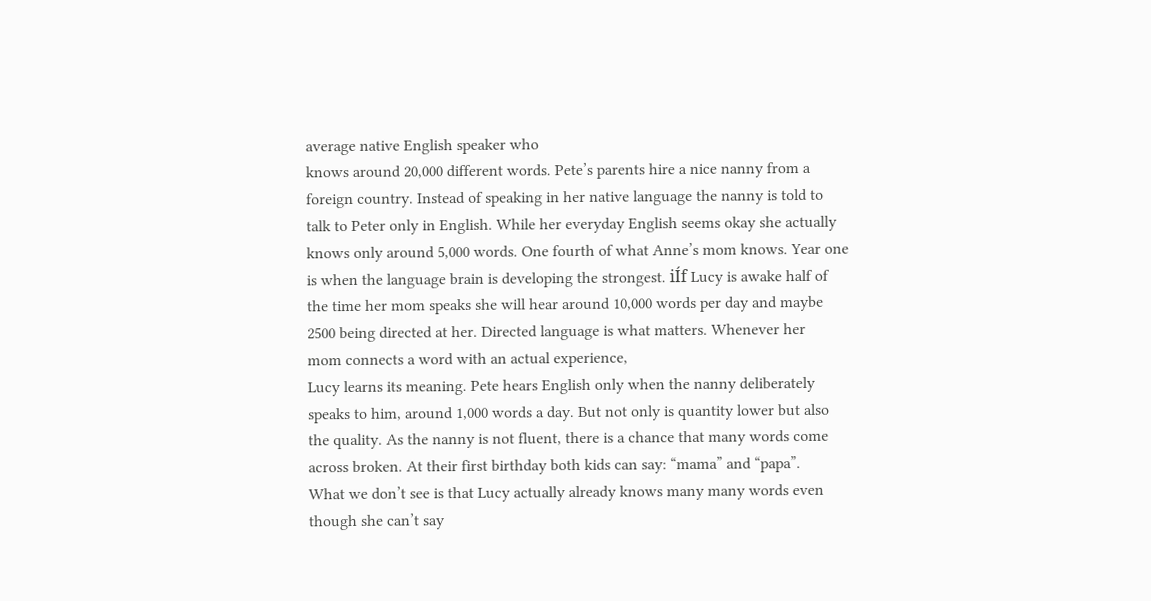average native English speaker who
knows around 20,000 different words. Pete’s parents hire a nice nanny from a
foreign country. Instead of speaking in her native language the nanny is told to
talk to Peter only in English. While her everyday English seems okay she actually
knows only around 5,000 words. One fourth of what Anne’s mom knows. Year one
is when the language brain is developing the strongest. iÍf Lucy is awake half of
the time her mom speaks she will hear around 10,000 words per day and maybe
2500 being directed at her. Directed language is what matters. Whenever her
mom connects a word with an actual experience,
Lucy learns its meaning. Pete hears English only when the nanny deliberately
speaks to him, around 1,000 words a day. But not only is quantity lower but also
the quality. As the nanny is not fluent, there is a chance that many words come
across broken. At their first birthday both kids can say: “mama” and “papa”.
What we don’t see is that Lucy actually already knows many many words even
though she can’t say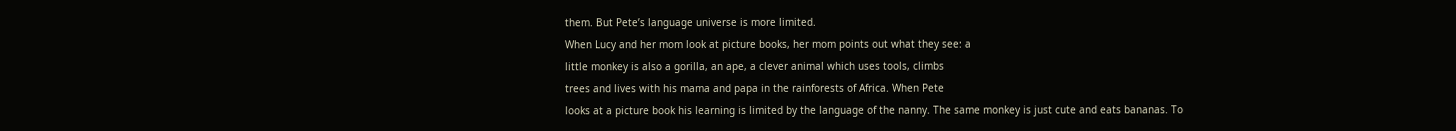them. But Pete’s language universe is more limited.
When Lucy and her mom look at picture books, her mom points out what they see: a
little monkey is also a gorilla, an ape, a clever animal which uses tools, climbs
trees and lives with his mama and papa in the rainforests of Africa. When Pete
looks at a picture book his learning is limited by the language of the nanny. The same monkey is just cute and eats bananas. To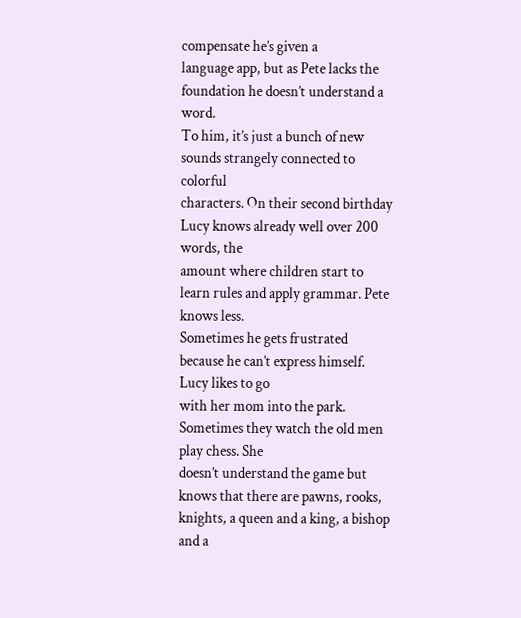compensate he’s given a
language app, but as Pete lacks the foundation he doesn’t understand a word.
To him, it’s just a bunch of new sounds strangely connected to colorful
characters. On their second birthday Lucy knows already well over 200 words, the
amount where children start to learn rules and apply grammar. Pete knows less.
Sometimes he gets frustrated because he can’t express himself. Lucy likes to go
with her mom into the park. Sometimes they watch the old men play chess. She
doesn’t understand the game but knows that there are pawns, rooks,
knights, a queen and a king, a bishop and a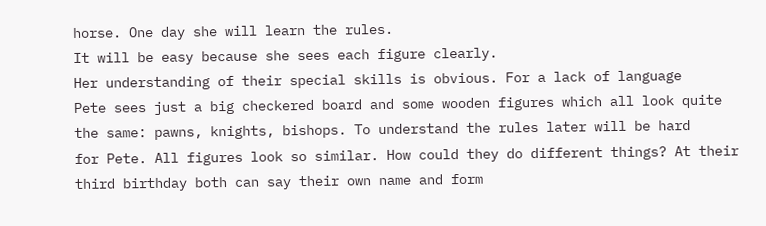horse. One day she will learn the rules.
It will be easy because she sees each figure clearly.
Her understanding of their special skills is obvious. For a lack of language
Pete sees just a big checkered board and some wooden figures which all look quite
the same: pawns, knights, bishops. To understand the rules later will be hard
for Pete. All figures look so similar. How could they do different things? At their
third birthday both can say their own name and form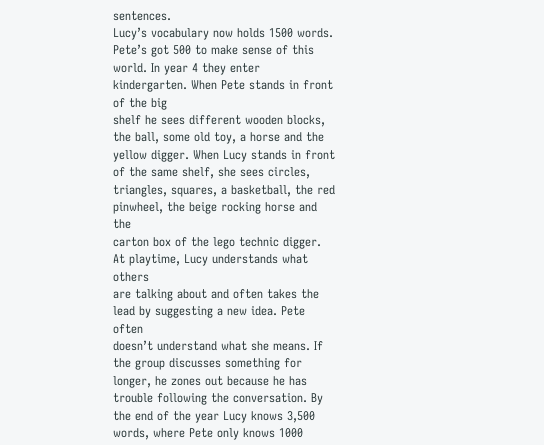sentences.
Lucy’s vocabulary now holds 1500 words. Pete’s got 500 to make sense of this
world. In year 4 they enter kindergarten. When Pete stands in front of the big
shelf he sees different wooden blocks, the ball, some old toy, a horse and the
yellow digger. When Lucy stands in front of the same shelf, she sees circles,
triangles, squares, a basketball, the red pinwheel, the beige rocking horse and the
carton box of the lego technic digger. At playtime, Lucy understands what others
are talking about and often takes the lead by suggesting a new idea. Pete often
doesn’t understand what she means. If the group discusses something for
longer, he zones out because he has trouble following the conversation. By
the end of the year Lucy knows 3,500 words, where Pete only knows 1000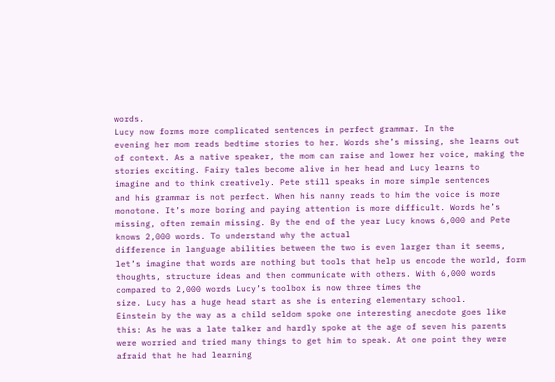words.
Lucy now forms more complicated sentences in perfect grammar. In the
evening her mom reads bedtime stories to her. Words she’s missing, she learns out
of context. As a native speaker, the mom can raise and lower her voice, making the
stories exciting. Fairy tales become alive in her head and Lucy learns to
imagine and to think creatively. Pete still speaks in more simple sentences
and his grammar is not perfect. When his nanny reads to him the voice is more
monotone. It’s more boring and paying attention is more difficult. Words he’s
missing, often remain missing. By the end of the year Lucy knows 6,000 and Pete
knows 2,000 words. To understand why the actual
difference in language abilities between the two is even larger than it seems,
let’s imagine that words are nothing but tools that help us encode the world, form
thoughts, structure ideas and then communicate with others. With 6,000 words
compared to 2,000 words Lucy’s toolbox is now three times the
size. Lucy has a huge head start as she is entering elementary school.
Einstein by the way as a child seldom spoke one interesting anecdote goes like
this: As he was a late talker and hardly spoke at the age of seven his parents
were worried and tried many things to get him to speak. At one point they were
afraid that he had learning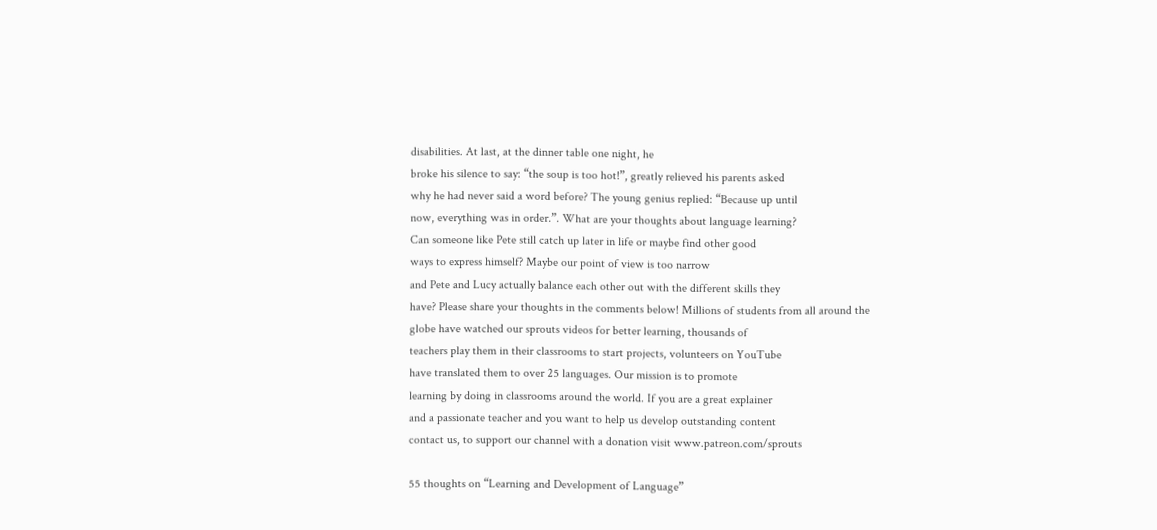disabilities. At last, at the dinner table one night, he
broke his silence to say: “the soup is too hot!”, greatly relieved his parents asked
why he had never said a word before? The young genius replied: “Because up until
now, everything was in order.”. What are your thoughts about language learning?
Can someone like Pete still catch up later in life or maybe find other good
ways to express himself? Maybe our point of view is too narrow
and Pete and Lucy actually balance each other out with the different skills they
have? Please share your thoughts in the comments below! Millions of students from all around the
globe have watched our sprouts videos for better learning, thousands of
teachers play them in their classrooms to start projects, volunteers on YouTube
have translated them to over 25 languages. Our mission is to promote
learning by doing in classrooms around the world. If you are a great explainer
and a passionate teacher and you want to help us develop outstanding content
contact us, to support our channel with a donation visit www.patreon.com/sprouts

55 thoughts on “Learning and Development of Language”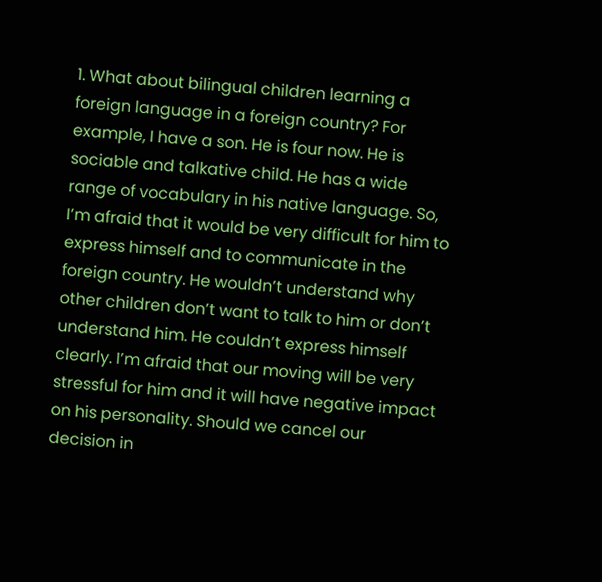1. What about bilingual children learning a foreign language in a foreign country? For example, I have a son. He is four now. He is sociable and talkative child. He has a wide range of vocabulary in his native language. So, I’m afraid that it would be very difficult for him to express himself and to communicate in the foreign country. He wouldn’t understand why other children don’t want to talk to him or don’t understand him. He couldn’t express himself clearly. I’m afraid that our moving will be very stressful for him and it will have negative impact on his personality. Should we cancel our decision in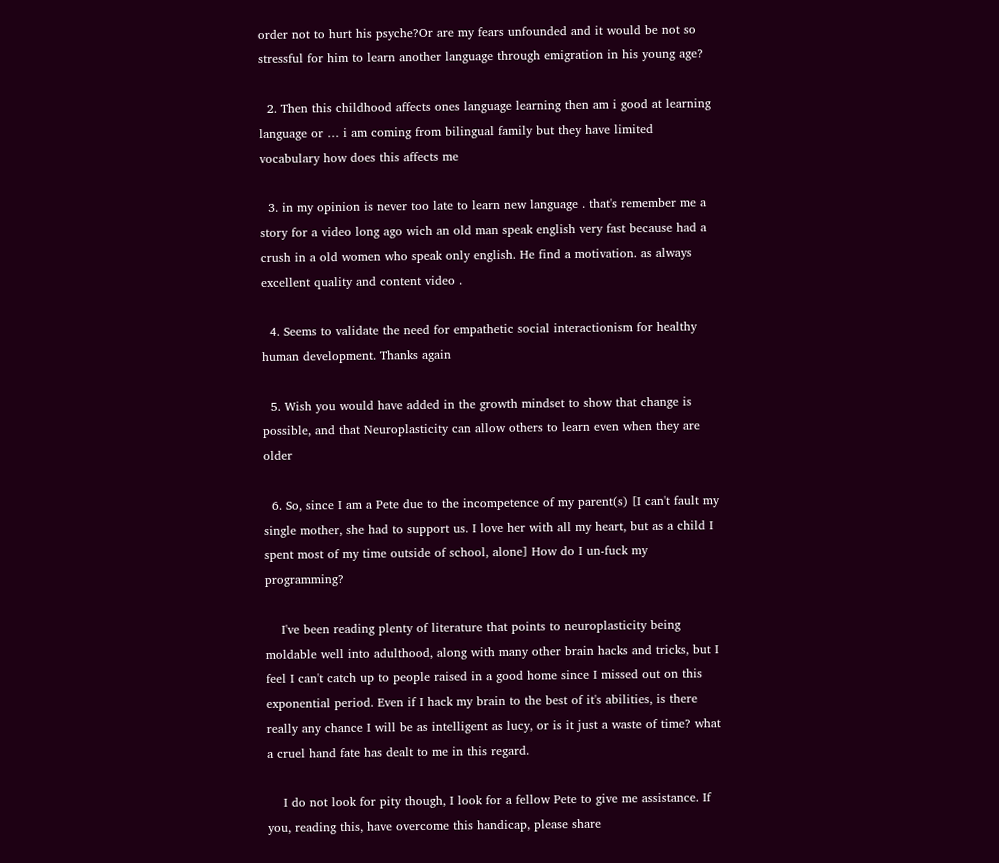order not to hurt his psyche?Or are my fears unfounded and it would be not so stressful for him to learn another language through emigration in his young age?

  2. Then this childhood affects ones language learning then am i good at learning language or … i am coming from bilingual family but they have limited vocabulary how does this affects me

  3. in my opinion is never too late to learn new language . that's remember me a story for a video long ago wich an old man speak english very fast because had a crush in a old women who speak only english. He find a motivation. as always excellent quality and content video .

  4. Seems to validate the need for empathetic social interactionism for healthy human development. Thanks again

  5. Wish you would have added in the growth mindset to show that change is possible, and that Neuroplasticity can allow others to learn even when they are older

  6. So, since I am a Pete due to the incompetence of my parent(s) [I can't fault my single mother, she had to support us. I love her with all my heart, but as a child I spent most of my time outside of school, alone] How do I un-fuck my programming?

    I've been reading plenty of literature that points to neuroplasticity being moldable well into adulthood, along with many other brain hacks and tricks, but I feel I can't catch up to people raised in a good home since I missed out on this exponential period. Even if I hack my brain to the best of it's abilities, is there really any chance I will be as intelligent as lucy, or is it just a waste of time? what a cruel hand fate has dealt to me in this regard.

    I do not look for pity though, I look for a fellow Pete to give me assistance. If you, reading this, have overcome this handicap, please share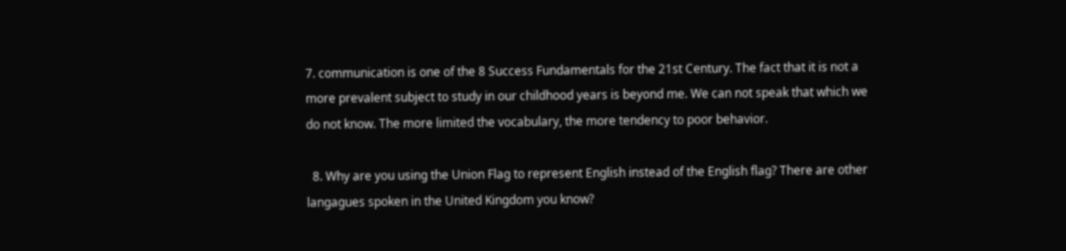7. communication is one of the 8 Success Fundamentals for the 21st Century. The fact that it is not a more prevalent subject to study in our childhood years is beyond me. We can not speak that which we do not know. The more limited the vocabulary, the more tendency to poor behavior.

  8. Why are you using the Union Flag to represent English instead of the English flag? There are other langagues spoken in the United Kingdom you know?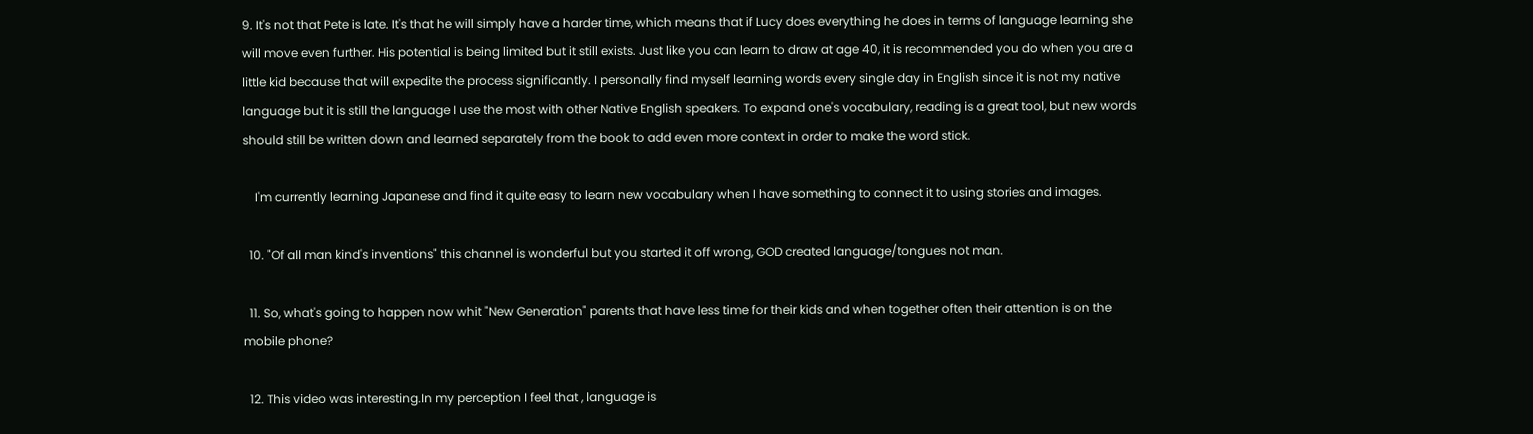9. It's not that Pete is late. It's that he will simply have a harder time, which means that if Lucy does everything he does in terms of language learning she will move even further. His potential is being limited but it still exists. Just like you can learn to draw at age 40, it is recommended you do when you are a little kid because that will expedite the process significantly. I personally find myself learning words every single day in English since it is not my native language but it is still the language I use the most with other Native English speakers. To expand one's vocabulary, reading is a great tool, but new words should still be written down and learned separately from the book to add even more context in order to make the word stick.

    I'm currently learning Japanese and find it quite easy to learn new vocabulary when I have something to connect it to using stories and images.

  10. "Of all man kind's inventions" this channel is wonderful but you started it off wrong, GOD created language/tongues not man.

  11. So, what's going to happen now whit "New Generation" parents that have less time for their kids and when together often their attention is on the mobile phone?

  12. This video was interesting.In my perception I feel that , language is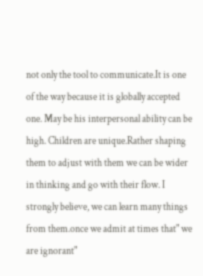not only the tool to communicate.It is one of the way because it is globally accepted one. May be his interpersonal ability can be high. Children are unique.Rather shaping them to adjust with them we can be wider in thinking and go with their flow. I strongly believe, we can learn many things from them.once we admit at times that" we are ignorant"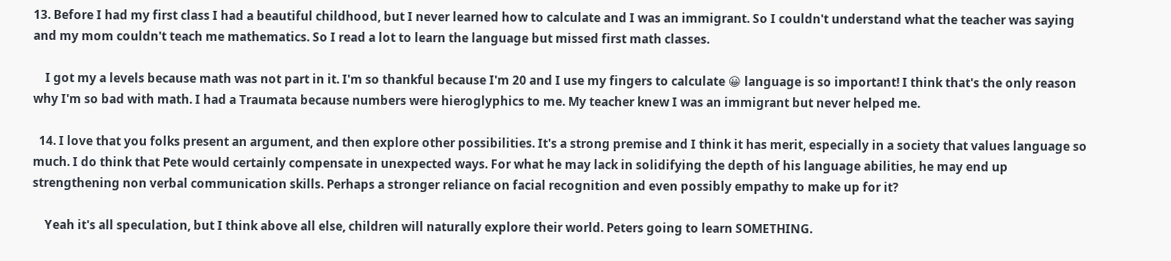13. Before I had my first class I had a beautiful childhood, but I never learned how to calculate and I was an immigrant. So I couldn't understand what the teacher was saying and my mom couldn't teach me mathematics. So I read a lot to learn the language but missed first math classes.

    I got my a levels because math was not part in it. I'm so thankful because I'm 20 and I use my fingers to calculate 😀 language is so important! I think that's the only reason why I'm so bad with math. I had a Traumata because numbers were hieroglyphics to me. My teacher knew I was an immigrant but never helped me.

  14. I love that you folks present an argument, and then explore other possibilities. It's a strong premise and I think it has merit, especially in a society that values language so much. I do think that Pete would certainly compensate in unexpected ways. For what he may lack in solidifying the depth of his language abilities, he may end up strengthening non verbal communication skills. Perhaps a stronger reliance on facial recognition and even possibly empathy to make up for it?

    Yeah it's all speculation, but I think above all else, children will naturally explore their world. Peters going to learn SOMETHING.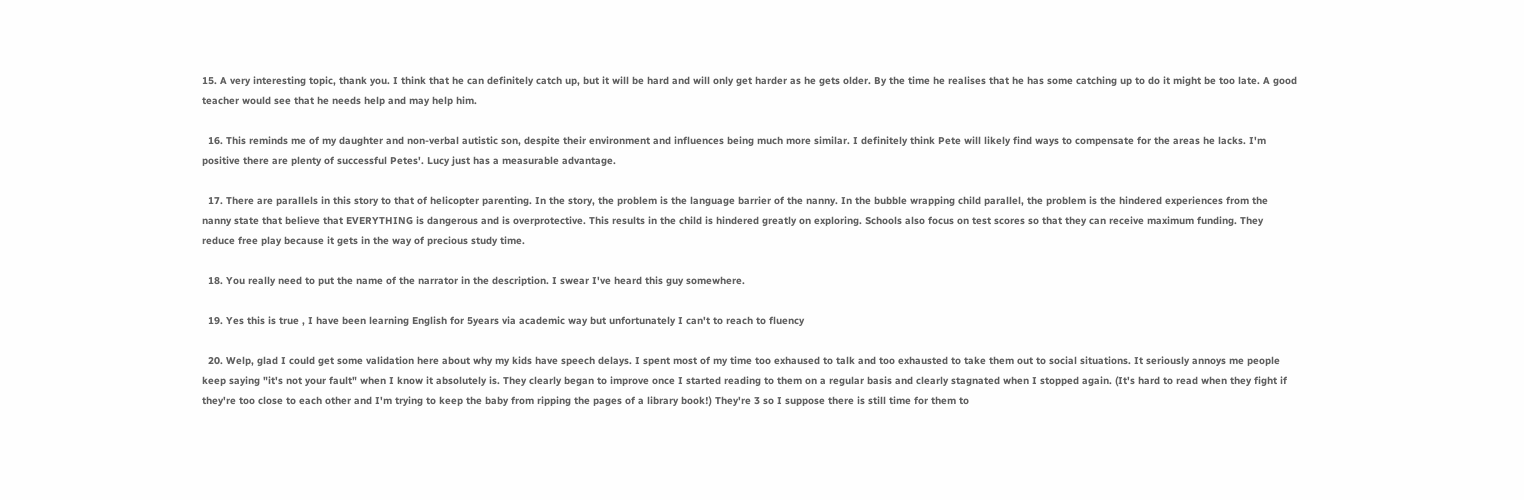15. A very interesting topic, thank you. I think that he can definitely catch up, but it will be hard and will only get harder as he gets older. By the time he realises that he has some catching up to do it might be too late. A good teacher would see that he needs help and may help him.

  16. This reminds me of my daughter and non-verbal autistic son, despite their environment and influences being much more similar. I definitely think Pete will likely find ways to compensate for the areas he lacks. I'm positive there are plenty of successful Petes'. Lucy just has a measurable advantage.

  17. There are parallels in this story to that of helicopter parenting. In the story, the problem is the language barrier of the nanny. In the bubble wrapping child parallel, the problem is the hindered experiences from the nanny state that believe that EVERYTHING is dangerous and is overprotective. This results in the child is hindered greatly on exploring. Schools also focus on test scores so that they can receive maximum funding. They reduce free play because it gets in the way of precious study time.

  18. You really need to put the name of the narrator in the description. I swear I've heard this guy somewhere.

  19. Yes this is true , I have been learning English for 5years via academic way but unfortunately I can't to reach to fluency

  20. Welp, glad I could get some validation here about why my kids have speech delays. I spent most of my time too exhaused to talk and too exhausted to take them out to social situations. It seriously annoys me people keep saying "it's not your fault" when I know it absolutely is. They clearly began to improve once I started reading to them on a regular basis and clearly stagnated when I stopped again. (It's hard to read when they fight if they're too close to each other and I'm trying to keep the baby from ripping the pages of a library book!) They're 3 so I suppose there is still time for them to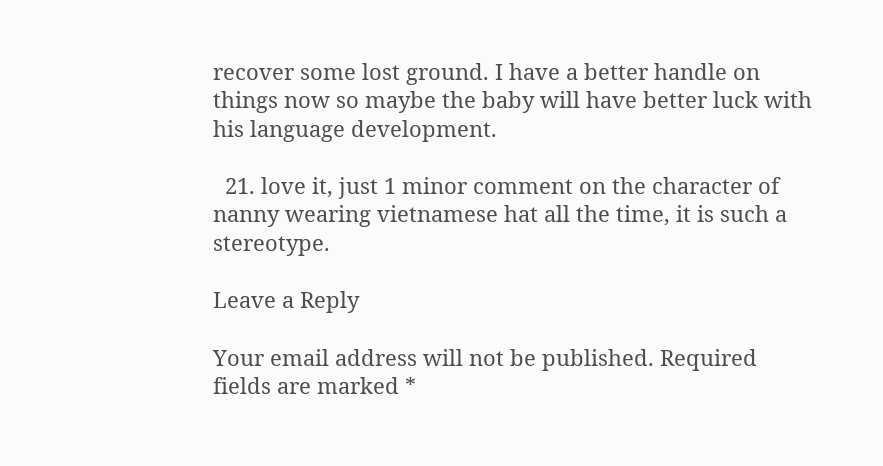recover some lost ground. I have a better handle on things now so maybe the baby will have better luck with his language development.

  21. love it, just 1 minor comment on the character of nanny wearing vietnamese hat all the time, it is such a stereotype.

Leave a Reply

Your email address will not be published. Required fields are marked *